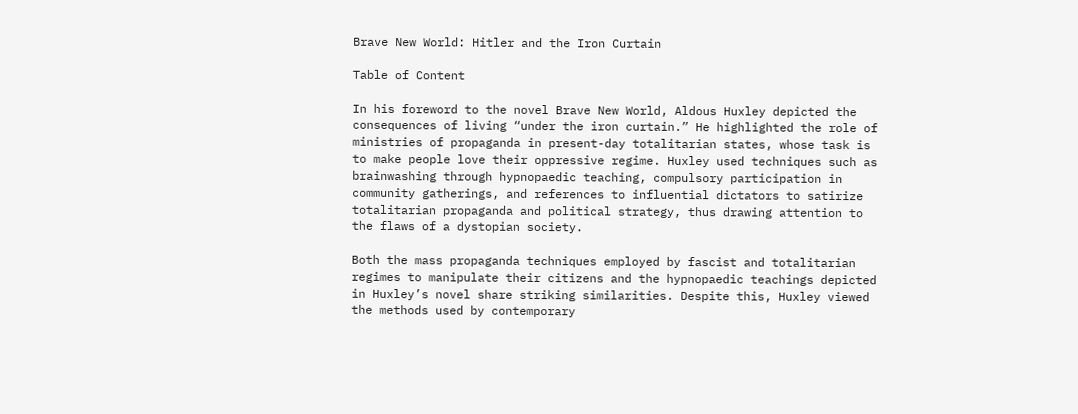Brave New World: Hitler and the Iron Curtain

Table of Content

In his foreword to the novel Brave New World, Aldous Huxley depicted the consequences of living “under the iron curtain.” He highlighted the role of ministries of propaganda in present-day totalitarian states, whose task is to make people love their oppressive regime. Huxley used techniques such as brainwashing through hypnopaedic teaching, compulsory participation in community gatherings, and references to influential dictators to satirize totalitarian propaganda and political strategy, thus drawing attention to the flaws of a dystopian society.

Both the mass propaganda techniques employed by fascist and totalitarian regimes to manipulate their citizens and the hypnopaedic teachings depicted in Huxley’s novel share striking similarities. Despite this, Huxley viewed the methods used by contemporary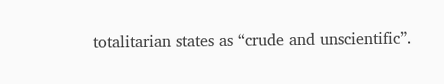totalitarian states as “crude and unscientific”.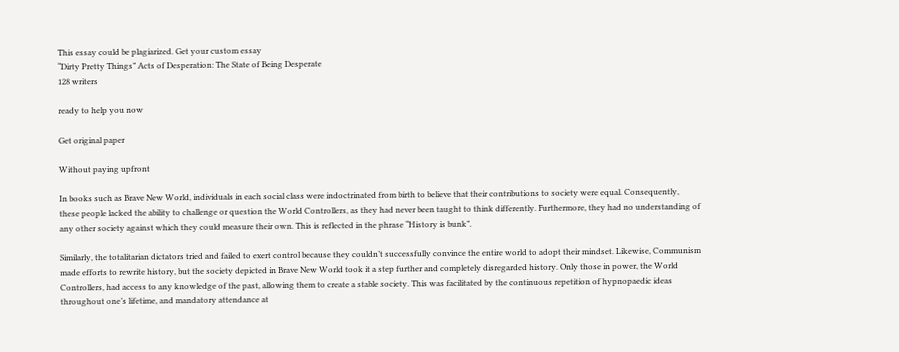This essay could be plagiarized. Get your custom essay
“Dirty Pretty Things” Acts of Desperation: The State of Being Desperate
128 writers

ready to help you now

Get original paper

Without paying upfront

In books such as Brave New World, individuals in each social class were indoctrinated from birth to believe that their contributions to society were equal. Consequently, these people lacked the ability to challenge or question the World Controllers, as they had never been taught to think differently. Furthermore, they had no understanding of any other society against which they could measure their own. This is reflected in the phrase “History is bunk”.

Similarly, the totalitarian dictators tried and failed to exert control because they couldn’t successfully convince the entire world to adopt their mindset. Likewise, Communism made efforts to rewrite history, but the society depicted in Brave New World took it a step further and completely disregarded history. Only those in power, the World Controllers, had access to any knowledge of the past, allowing them to create a stable society. This was facilitated by the continuous repetition of hypnopaedic ideas throughout one’s lifetime, and mandatory attendance at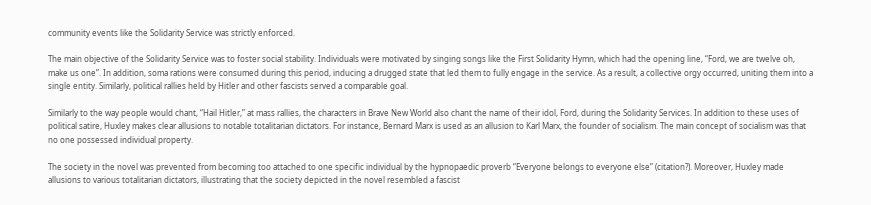community events like the Solidarity Service was strictly enforced.

The main objective of the Solidarity Service was to foster social stability. Individuals were motivated by singing songs like the First Solidarity Hymn, which had the opening line, “Ford, we are twelve oh, make us one”. In addition, soma rations were consumed during this period, inducing a drugged state that led them to fully engage in the service. As a result, a collective orgy occurred, uniting them into a single entity. Similarly, political rallies held by Hitler and other fascists served a comparable goal.

Similarly to the way people would chant, “Hail Hitler,” at mass rallies, the characters in Brave New World also chant the name of their idol, Ford, during the Solidarity Services. In addition to these uses of political satire, Huxley makes clear allusions to notable totalitarian dictators. For instance, Bernard Marx is used as an allusion to Karl Marx, the founder of socialism. The main concept of socialism was that no one possessed individual property.

The society in the novel was prevented from becoming too attached to one specific individual by the hypnopaedic proverb “Everyone belongs to everyone else” (citation?). Moreover, Huxley made allusions to various totalitarian dictators, illustrating that the society depicted in the novel resembled a fascist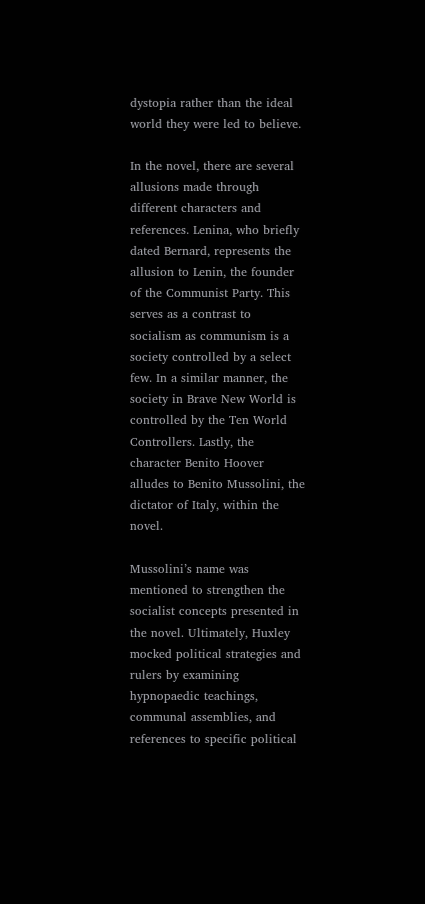dystopia rather than the ideal world they were led to believe.

In the novel, there are several allusions made through different characters and references. Lenina, who briefly dated Bernard, represents the allusion to Lenin, the founder of the Communist Party. This serves as a contrast to socialism as communism is a society controlled by a select few. In a similar manner, the society in Brave New World is controlled by the Ten World Controllers. Lastly, the character Benito Hoover alludes to Benito Mussolini, the dictator of Italy, within the novel.

Mussolini’s name was mentioned to strengthen the socialist concepts presented in the novel. Ultimately, Huxley mocked political strategies and rulers by examining hypnopaedic teachings, communal assemblies, and references to specific political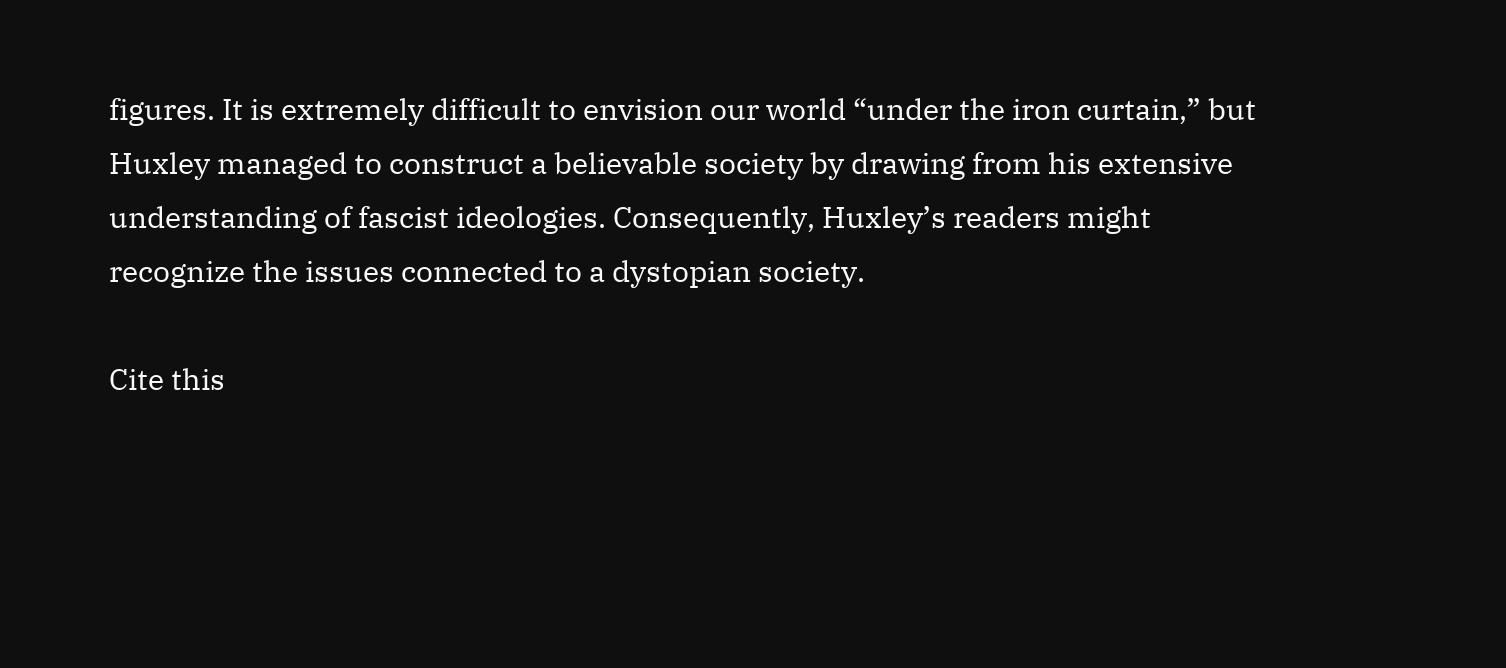figures. It is extremely difficult to envision our world “under the iron curtain,” but Huxley managed to construct a believable society by drawing from his extensive understanding of fascist ideologies. Consequently, Huxley’s readers might recognize the issues connected to a dystopian society.

Cite this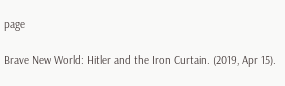page

Brave New World: Hitler and the Iron Curtain. (2019, Apr 15).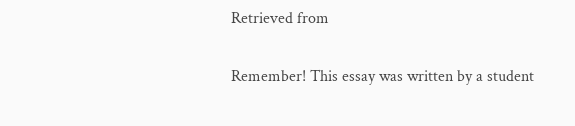Retrieved from

Remember! This essay was written by a student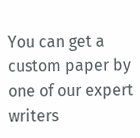You can get a custom paper by one of our expert writers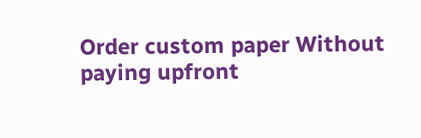Order custom paper Without paying upfront